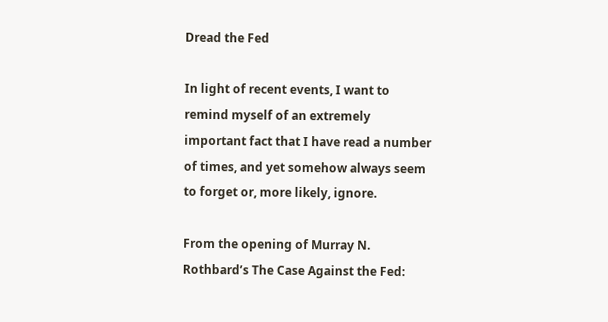Dread the Fed

In light of recent events, I want to remind myself of an extremely important fact that I have read a number of times, and yet somehow always seem to forget or, more likely, ignore.

From the opening of Murray N. Rothbard’s The Case Against the Fed: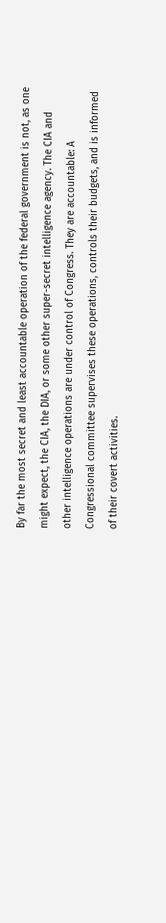By far the most secret and least accountable operation of the federal government is not, as one might expect, the CIA, the DIA, or some other super-secret intelligence agency. The CIA and other intelligence operations are under control of Congress. They are accountable: A Congressional committee supervises these operations, controls their budgets, and is informed of their covert activities.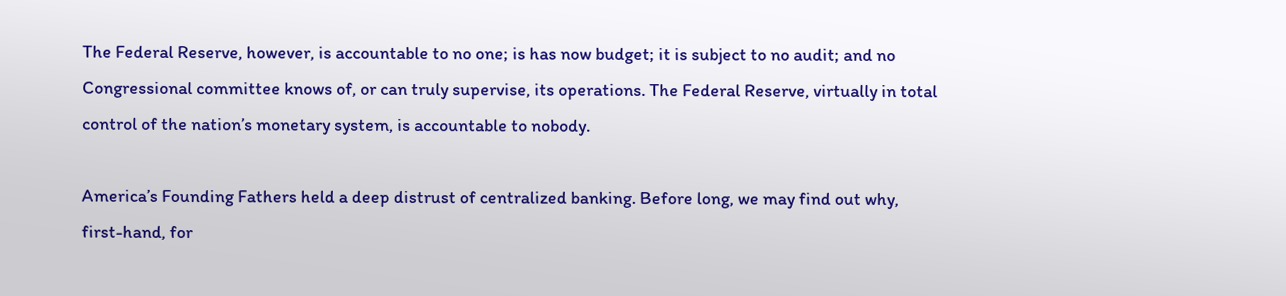The Federal Reserve, however, is accountable to no one; is has now budget; it is subject to no audit; and no Congressional committee knows of, or can truly supervise, its operations. The Federal Reserve, virtually in total control of the nation’s monetary system, is accountable to nobody.

America’s Founding Fathers held a deep distrust of centralized banking. Before long, we may find out why, first-hand, for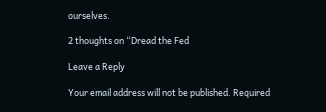ourselves.

2 thoughts on “Dread the Fed

Leave a Reply

Your email address will not be published. Required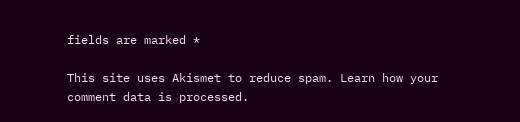fields are marked *

This site uses Akismet to reduce spam. Learn how your comment data is processed.